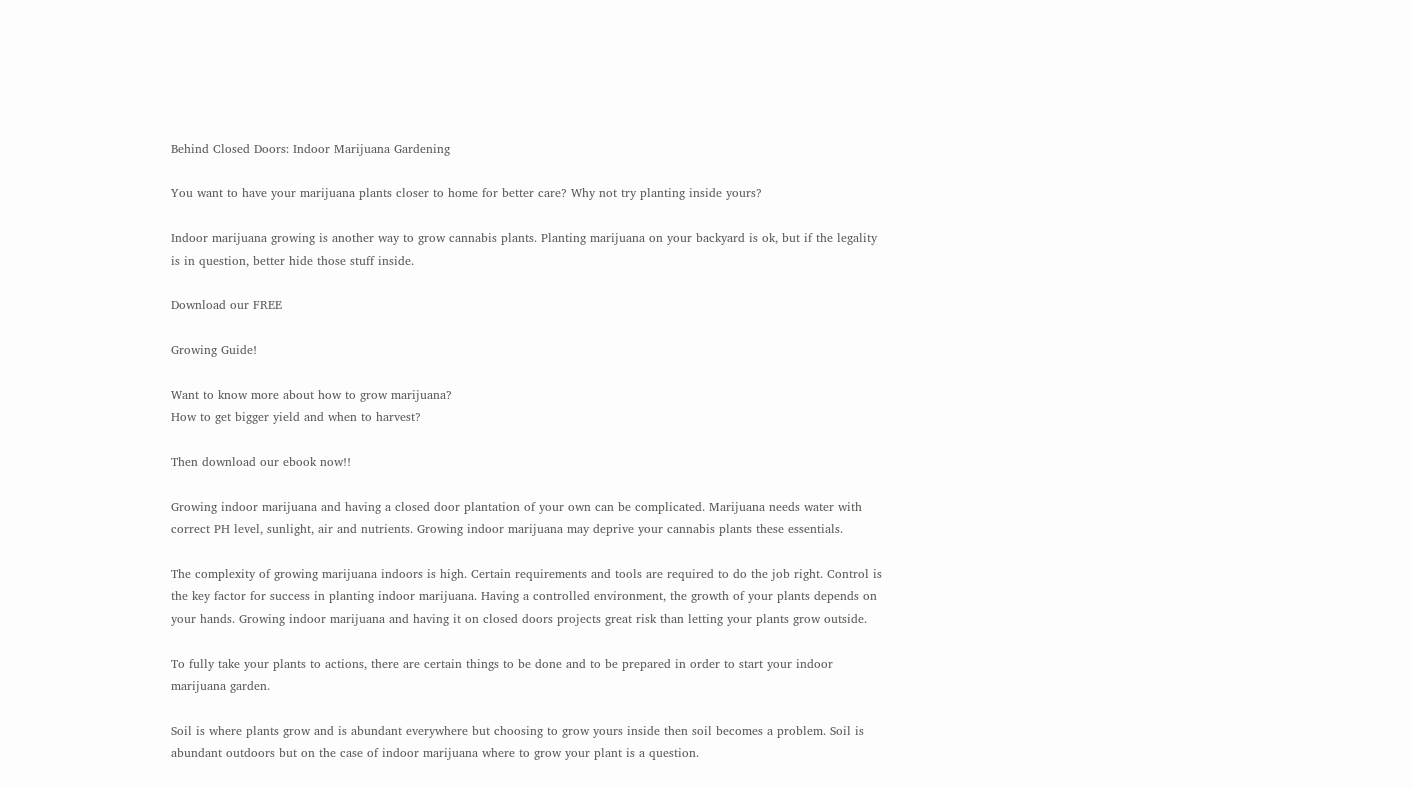Behind Closed Doors: Indoor Marijuana Gardening

You want to have your marijuana plants closer to home for better care? Why not try planting inside yours?

Indoor marijuana growing is another way to grow cannabis plants. Planting marijuana on your backyard is ok, but if the legality is in question, better hide those stuff inside.

Download our FREE

Growing Guide!

Want to know more about how to grow marijuana?
How to get bigger yield and when to harvest?

Then download our ebook now!!

Growing indoor marijuana and having a closed door plantation of your own can be complicated. Marijuana needs water with correct PH level, sunlight, air and nutrients. Growing indoor marijuana may deprive your cannabis plants these essentials.

The complexity of growing marijuana indoors is high. Certain requirements and tools are required to do the job right. Control is the key factor for success in planting indoor marijuana. Having a controlled environment, the growth of your plants depends on your hands. Growing indoor marijuana and having it on closed doors projects great risk than letting your plants grow outside.

To fully take your plants to actions, there are certain things to be done and to be prepared in order to start your indoor marijuana garden.

Soil is where plants grow and is abundant everywhere but choosing to grow yours inside then soil becomes a problem. Soil is abundant outdoors but on the case of indoor marijuana where to grow your plant is a question.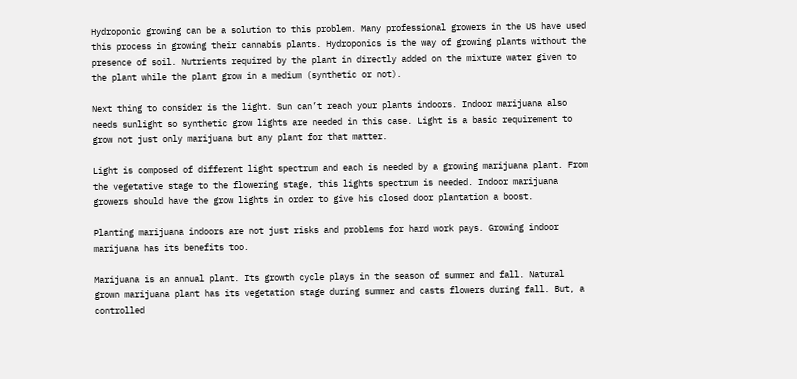Hydroponic growing can be a solution to this problem. Many professional growers in the US have used this process in growing their cannabis plants. Hydroponics is the way of growing plants without the presence of soil. Nutrients required by the plant in directly added on the mixture water given to the plant while the plant grow in a medium (synthetic or not).

Next thing to consider is the light. Sun can’t reach your plants indoors. Indoor marijuana also needs sunlight so synthetic grow lights are needed in this case. Light is a basic requirement to grow not just only marijuana but any plant for that matter.

Light is composed of different light spectrum and each is needed by a growing marijuana plant. From the vegetative stage to the flowering stage, this lights spectrum is needed. Indoor marijuana growers should have the grow lights in order to give his closed door plantation a boost.

Planting marijuana indoors are not just risks and problems for hard work pays. Growing indoor marijuana has its benefits too.

Marijuana is an annual plant. Its growth cycle plays in the season of summer and fall. Natural grown marijuana plant has its vegetation stage during summer and casts flowers during fall. But, a controlled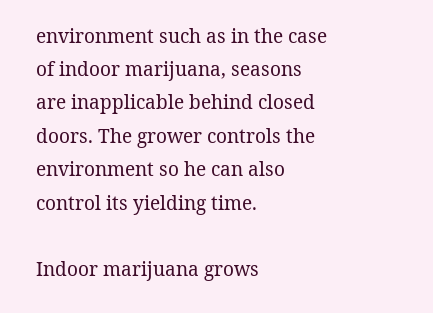environment such as in the case of indoor marijuana, seasons are inapplicable behind closed doors. The grower controls the environment so he can also control its yielding time.

Indoor marijuana grows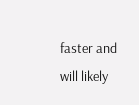faster and will likely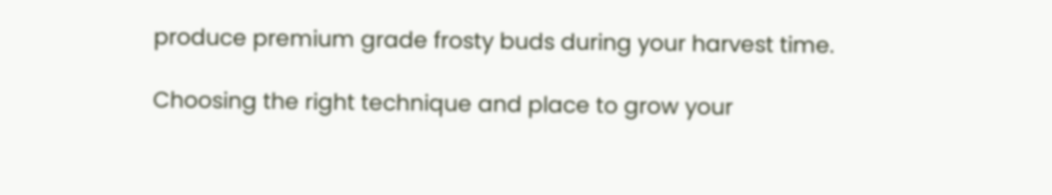produce premium grade frosty buds during your harvest time.

Choosing the right technique and place to grow your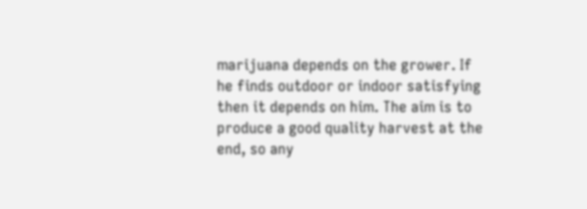marijuana depends on the grower. If he finds outdoor or indoor satisfying then it depends on him. The aim is to produce a good quality harvest at the end, so any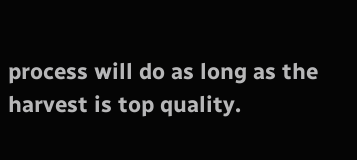process will do as long as the harvest is top quality.